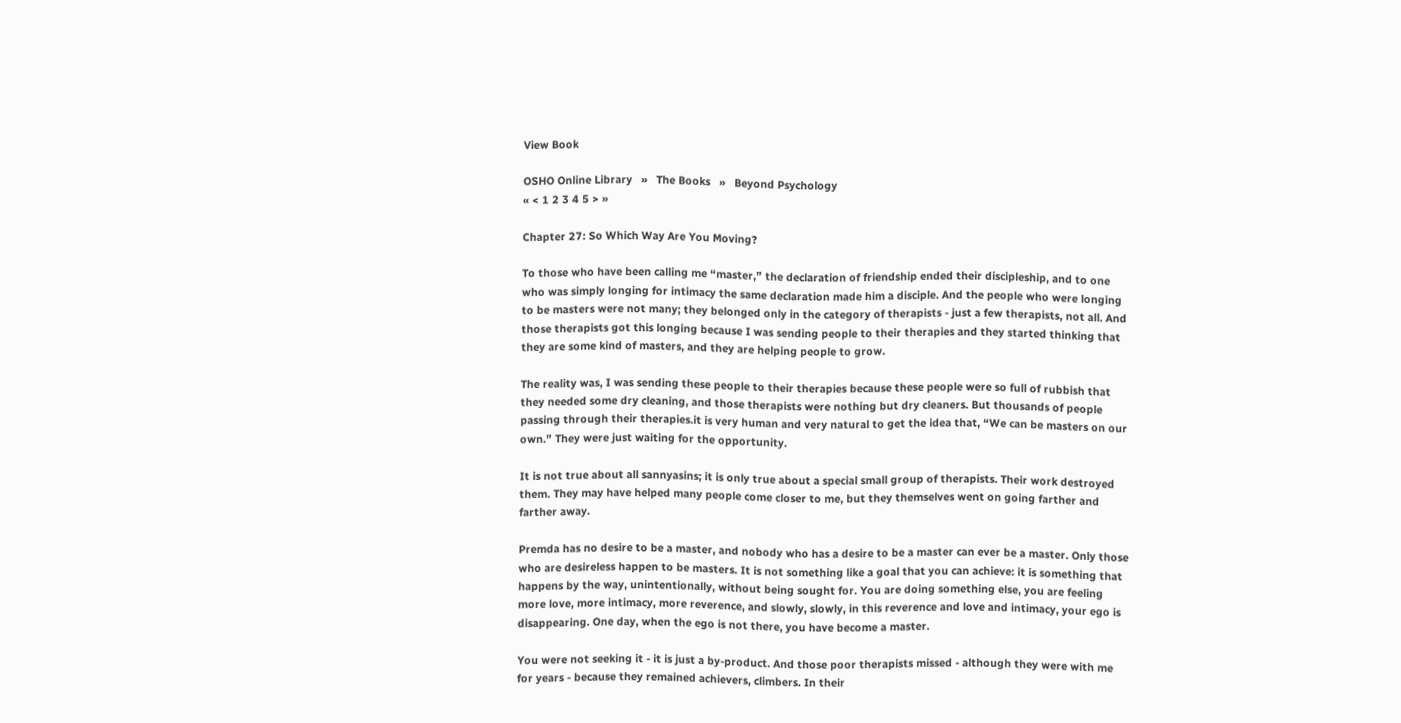View Book

OSHO Online Library   »   The Books   »   Beyond Psychology
« < 1 2 3 4 5 > »

Chapter 27: So Which Way Are You Moving?

To those who have been calling me “master,” the declaration of friendship ended their discipleship, and to one who was simply longing for intimacy the same declaration made him a disciple. And the people who were longing to be masters were not many; they belonged only in the category of therapists - just a few therapists, not all. And those therapists got this longing because I was sending people to their therapies and they started thinking that they are some kind of masters, and they are helping people to grow.

The reality was, I was sending these people to their therapies because these people were so full of rubbish that they needed some dry cleaning, and those therapists were nothing but dry cleaners. But thousands of people passing through their therapies.it is very human and very natural to get the idea that, “We can be masters on our own.” They were just waiting for the opportunity.

It is not true about all sannyasins; it is only true about a special small group of therapists. Their work destroyed them. They may have helped many people come closer to me, but they themselves went on going farther and farther away.

Premda has no desire to be a master, and nobody who has a desire to be a master can ever be a master. Only those who are desireless happen to be masters. It is not something like a goal that you can achieve: it is something that happens by the way, unintentionally, without being sought for. You are doing something else, you are feeling more love, more intimacy, more reverence, and slowly, slowly, in this reverence and love and intimacy, your ego is disappearing. One day, when the ego is not there, you have become a master.

You were not seeking it - it is just a by-product. And those poor therapists missed - although they were with me for years - because they remained achievers, climbers. In their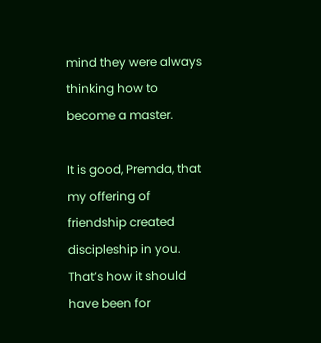mind they were always thinking how to become a master.

It is good, Premda, that my offering of friendship created discipleship in you. That’s how it should have been for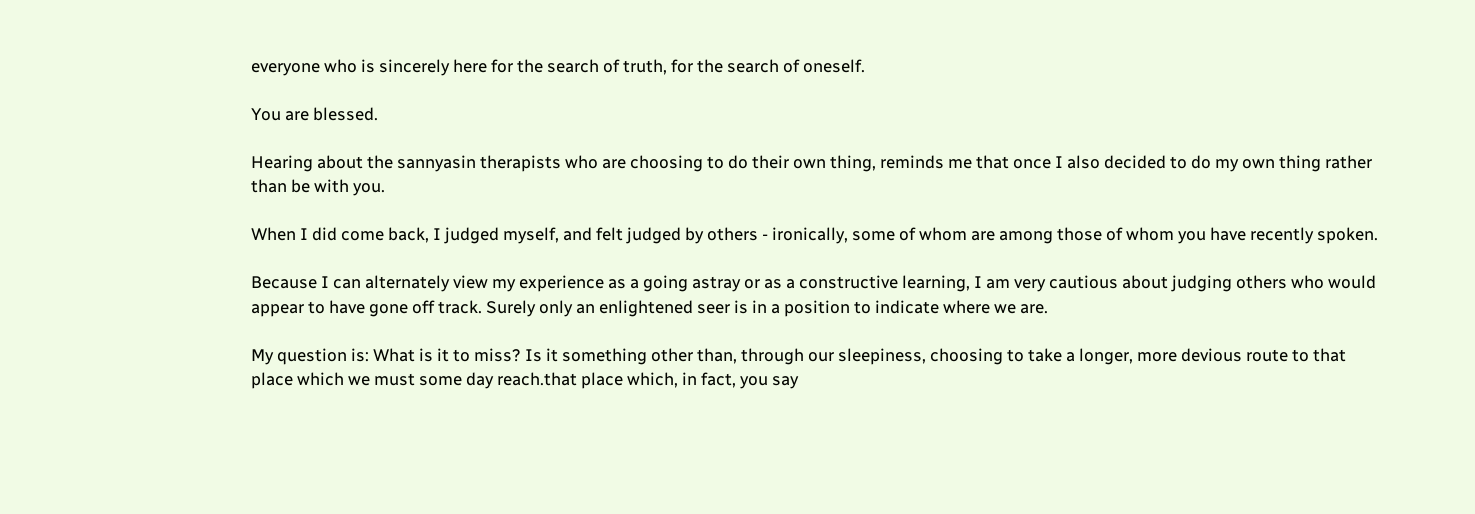everyone who is sincerely here for the search of truth, for the search of oneself.

You are blessed.

Hearing about the sannyasin therapists who are choosing to do their own thing, reminds me that once I also decided to do my own thing rather than be with you.

When I did come back, I judged myself, and felt judged by others - ironically, some of whom are among those of whom you have recently spoken.

Because I can alternately view my experience as a going astray or as a constructive learning, I am very cautious about judging others who would appear to have gone off track. Surely only an enlightened seer is in a position to indicate where we are.

My question is: What is it to miss? Is it something other than, through our sleepiness, choosing to take a longer, more devious route to that place which we must some day reach.that place which, in fact, you say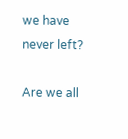we have never left?

Are we all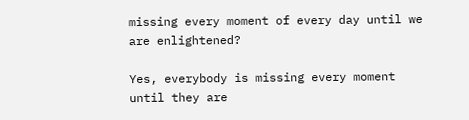missing every moment of every day until we are enlightened?

Yes, everybody is missing every moment until they are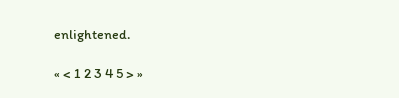enlightened.

« < 1 2 3 4 5 > »